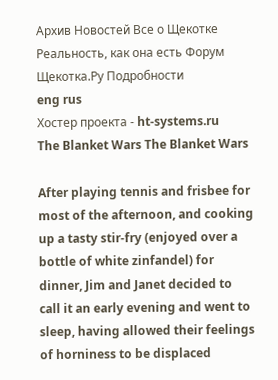Архив Новостей Все о Щекотке Реальность, как она есть Форум Щекотка.Ру Подробности
eng rus
Хостер проекта - ht-systems.ru
The Blanket Wars The Blanket Wars

After playing tennis and frisbee for most of the afternoon, and cooking up a tasty stir-fry (enjoyed over a bottle of white zinfandel) for dinner, Jim and Janet decided to call it an early evening and went to sleep, having allowed their feelings of horniness to be displaced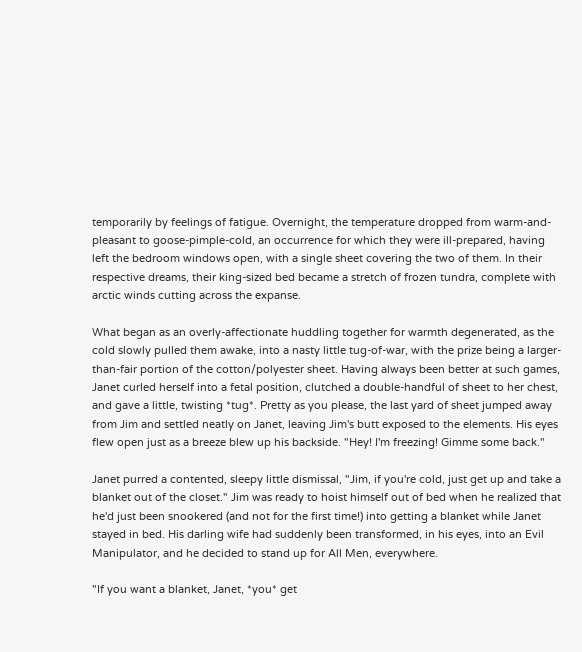temporarily by feelings of fatigue. Overnight, the temperature dropped from warm-and-pleasant to goose-pimple-cold, an occurrence for which they were ill-prepared, having left the bedroom windows open, with a single sheet covering the two of them. In their respective dreams, their king-sized bed became a stretch of frozen tundra, complete with arctic winds cutting across the expanse.

What began as an overly-affectionate huddling together for warmth degenerated, as the cold slowly pulled them awake, into a nasty little tug-of-war, with the prize being a larger-than-fair portion of the cotton/polyester sheet. Having always been better at such games, Janet curled herself into a fetal position, clutched a double-handful of sheet to her chest, and gave a little, twisting *tug*. Pretty as you please, the last yard of sheet jumped away from Jim and settled neatly on Janet, leaving Jim's butt exposed to the elements. His eyes flew open just as a breeze blew up his backside. "Hey! I'm freezing! Gimme some back."

Janet purred a contented, sleepy little dismissal, "Jim, if you're cold, just get up and take a blanket out of the closet." Jim was ready to hoist himself out of bed when he realized that he'd just been snookered (and not for the first time!) into getting a blanket while Janet stayed in bed. His darling wife had suddenly been transformed, in his eyes, into an Evil Manipulator, and he decided to stand up for All Men, everywhere.

"If you want a blanket, Janet, *you* get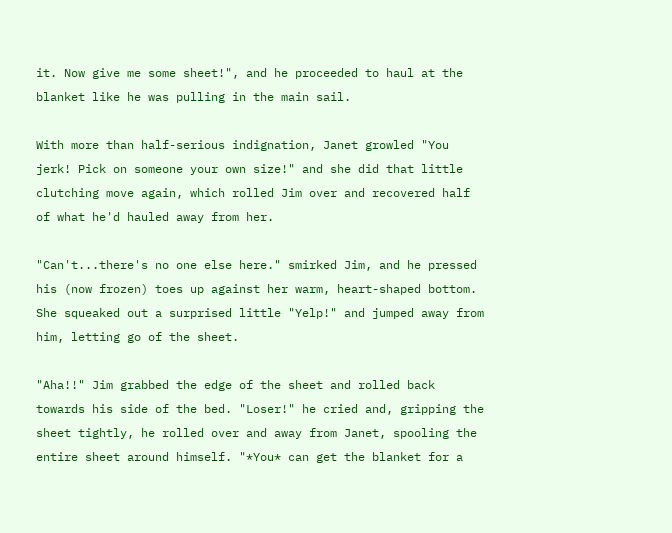it. Now give me some sheet!", and he proceeded to haul at the blanket like he was pulling in the main sail.

With more than half-serious indignation, Janet growled "You jerk! Pick on someone your own size!" and she did that little clutching move again, which rolled Jim over and recovered half of what he'd hauled away from her.

"Can't...there's no one else here." smirked Jim, and he pressed his (now frozen) toes up against her warm, heart-shaped bottom. She squeaked out a surprised little "Yelp!" and jumped away from him, letting go of the sheet.

"Aha!!" Jim grabbed the edge of the sheet and rolled back towards his side of the bed. "Loser!" he cried and, gripping the sheet tightly, he rolled over and away from Janet, spooling the entire sheet around himself. "*You* can get the blanket for a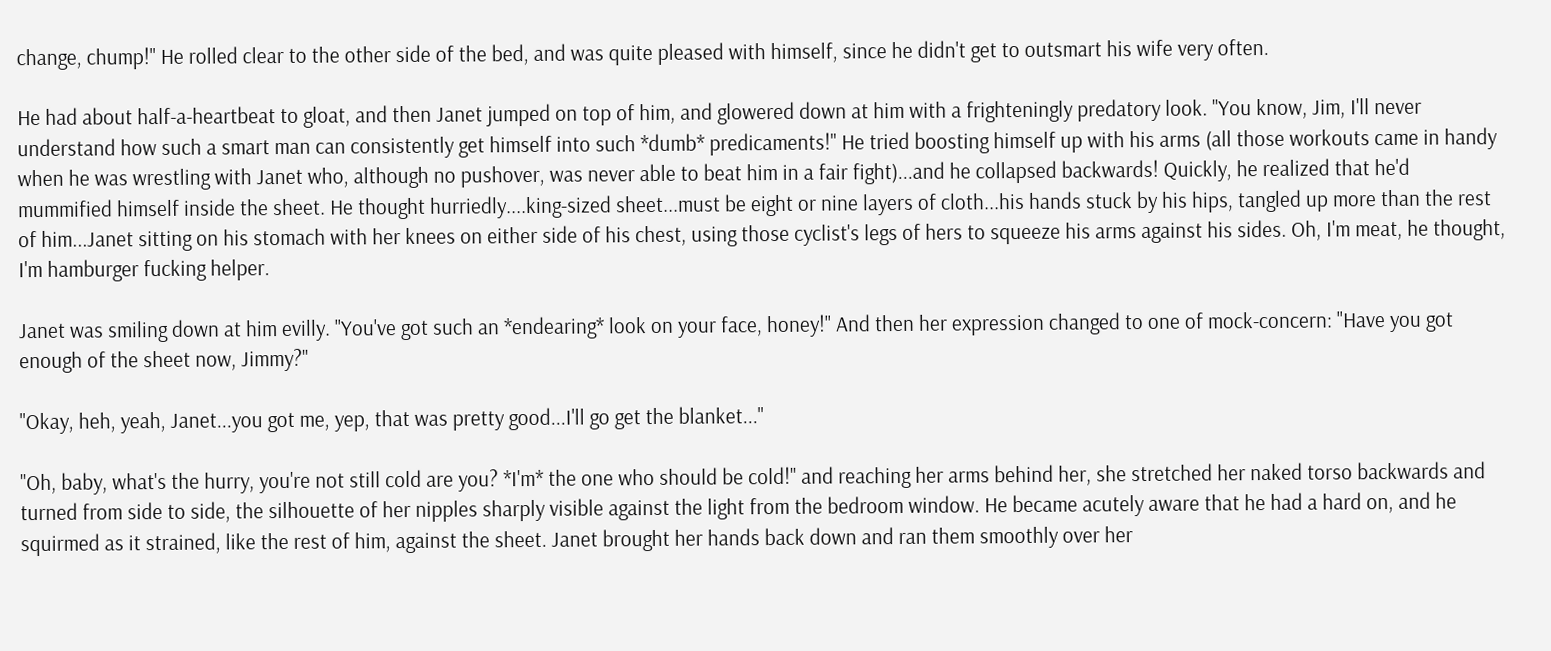change, chump!" He rolled clear to the other side of the bed, and was quite pleased with himself, since he didn't get to outsmart his wife very often.

He had about half-a-heartbeat to gloat, and then Janet jumped on top of him, and glowered down at him with a frighteningly predatory look. "You know, Jim, I'll never understand how such a smart man can consistently get himself into such *dumb* predicaments!" He tried boosting himself up with his arms (all those workouts came in handy when he was wrestling with Janet who, although no pushover, was never able to beat him in a fair fight)...and he collapsed backwards! Quickly, he realized that he'd mummified himself inside the sheet. He thought hurriedly....king-sized sheet...must be eight or nine layers of cloth...his hands stuck by his hips, tangled up more than the rest of him...Janet sitting on his stomach with her knees on either side of his chest, using those cyclist's legs of hers to squeeze his arms against his sides. Oh, I'm meat, he thought, I'm hamburger fucking helper.

Janet was smiling down at him evilly. "You've got such an *endearing* look on your face, honey!" And then her expression changed to one of mock-concern: "Have you got enough of the sheet now, Jimmy?"

"Okay, heh, yeah, Janet...you got me, yep, that was pretty good...I'll go get the blanket..."

"Oh, baby, what's the hurry, you're not still cold are you? *I'm* the one who should be cold!" and reaching her arms behind her, she stretched her naked torso backwards and turned from side to side, the silhouette of her nipples sharply visible against the light from the bedroom window. He became acutely aware that he had a hard on, and he squirmed as it strained, like the rest of him, against the sheet. Janet brought her hands back down and ran them smoothly over her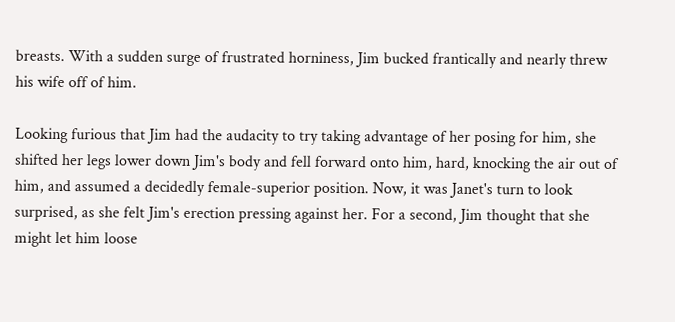breasts. With a sudden surge of frustrated horniness, Jim bucked frantically and nearly threw his wife off of him.

Looking furious that Jim had the audacity to try taking advantage of her posing for him, she shifted her legs lower down Jim's body and fell forward onto him, hard, knocking the air out of him, and assumed a decidedly female-superior position. Now, it was Janet's turn to look surprised, as she felt Jim's erection pressing against her. For a second, Jim thought that she might let him loose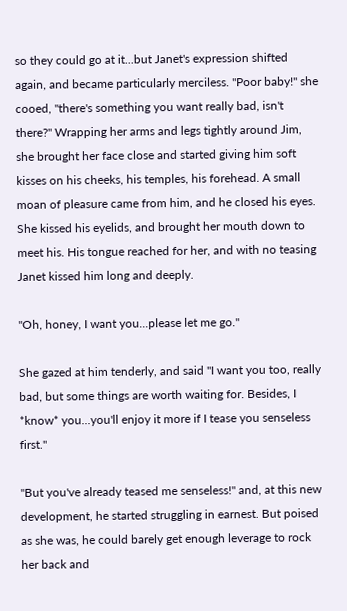so they could go at it...but Janet's expression shifted again, and became particularly merciless. "Poor baby!" she cooed, "there's something you want really bad, isn't there?" Wrapping her arms and legs tightly around Jim, she brought her face close and started giving him soft kisses on his cheeks, his temples, his forehead. A small moan of pleasure came from him, and he closed his eyes. She kissed his eyelids, and brought her mouth down to meet his. His tongue reached for her, and with no teasing Janet kissed him long and deeply.

"Oh, honey, I want you...please let me go."

She gazed at him tenderly, and said "I want you too, really bad, but some things are worth waiting for. Besides, I *know* you...you'll enjoy it more if I tease you senseless first."

"But you've already teased me senseless!" and, at this new development, he started struggling in earnest. But poised as she was, he could barely get enough leverage to rock her back and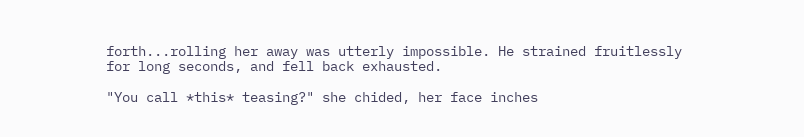forth...rolling her away was utterly impossible. He strained fruitlessly for long seconds, and fell back exhausted.

"You call *this* teasing?" she chided, her face inches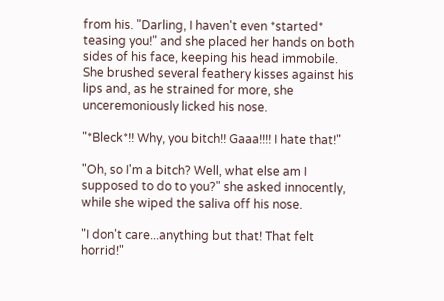from his. "Darling, I haven't even *started* teasing you!" and she placed her hands on both sides of his face, keeping his head immobile. She brushed several feathery kisses against his lips and, as he strained for more, she unceremoniously licked his nose.

"*Bleck*!! Why, you bitch!! Gaaa!!!! I hate that!"

"Oh, so I'm a bitch? Well, what else am I supposed to do to you?" she asked innocently, while she wiped the saliva off his nose.

"I don't care...anything but that! That felt horrid!"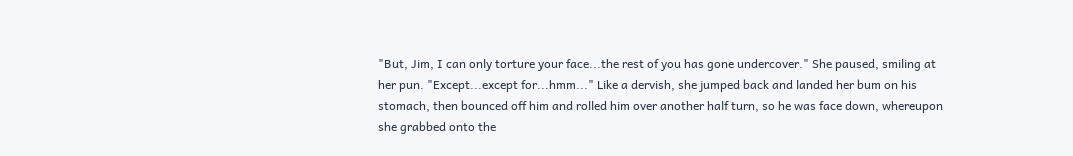"But, Jim, I can only torture your face...the rest of you has gone undercover." She paused, smiling at her pun. "Except...except for...hmm..." Like a dervish, she jumped back and landed her bum on his stomach, then bounced off him and rolled him over another half turn, so he was face down, whereupon she grabbed onto the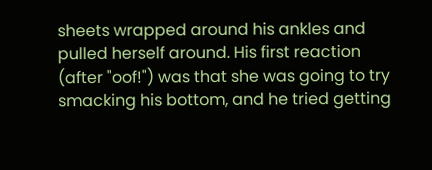sheets wrapped around his ankles and pulled herself around. His first reaction (after "oof!") was that she was going to try smacking his bottom, and he tried getting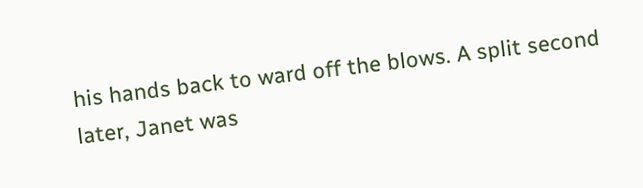his hands back to ward off the blows. A split second later, Janet was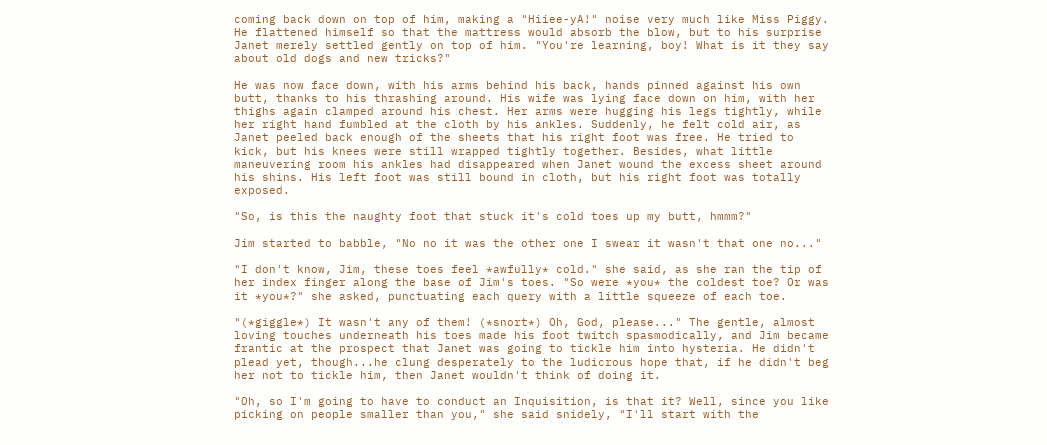coming back down on top of him, making a "Hiiee-yA!" noise very much like Miss Piggy. He flattened himself so that the mattress would absorb the blow, but to his surprise Janet merely settled gently on top of him. "You're learning, boy! What is it they say about old dogs and new tricks?"

He was now face down, with his arms behind his back, hands pinned against his own butt, thanks to his thrashing around. His wife was lying face down on him, with her thighs again clamped around his chest. Her arms were hugging his legs tightly, while her right hand fumbled at the cloth by his ankles. Suddenly, he felt cold air, as Janet peeled back enough of the sheets that his right foot was free. He tried to kick, but his knees were still wrapped tightly together. Besides, what little maneuvering room his ankles had disappeared when Janet wound the excess sheet around his shins. His left foot was still bound in cloth, but his right foot was totally exposed.

"So, is this the naughty foot that stuck it's cold toes up my butt, hmmm?"

Jim started to babble, "No no it was the other one I swear it wasn't that one no..."

"I don't know, Jim, these toes feel *awfully* cold." she said, as she ran the tip of her index finger along the base of Jim's toes. "So were *you* the coldest toe? Or was it *you*?" she asked, punctuating each query with a little squeeze of each toe.

"(*giggle*) It wasn't any of them! (*snort*) Oh, God, please..." The gentle, almost loving touches underneath his toes made his foot twitch spasmodically, and Jim became frantic at the prospect that Janet was going to tickle him into hysteria. He didn't plead yet, though...he clung desperately to the ludicrous hope that, if he didn't beg her not to tickle him, then Janet wouldn't think of doing it.

"Oh, so I'm going to have to conduct an Inquisition, is that it? Well, since you like picking on people smaller than you," she said snidely, "I'll start with the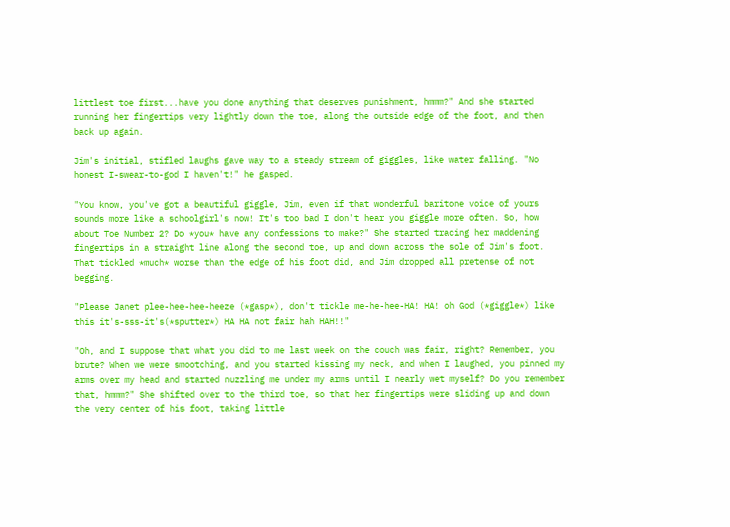littlest toe first...have you done anything that deserves punishment, hmmm?" And she started running her fingertips very lightly down the toe, along the outside edge of the foot, and then back up again.

Jim's initial, stifled laughs gave way to a steady stream of giggles, like water falling. "No honest I-swear-to-god I haven't!" he gasped.

"You know, you've got a beautiful giggle, Jim, even if that wonderful baritone voice of yours sounds more like a schoolgirl's now! It's too bad I don't hear you giggle more often. So, how about Toe Number 2? Do *you* have any confessions to make?" She started tracing her maddening fingertips in a straight line along the second toe, up and down across the sole of Jim's foot. That tickled *much* worse than the edge of his foot did, and Jim dropped all pretense of not begging.

"Please Janet plee-hee-hee-heeze (*gasp*), don't tickle me-he-hee-HA! HA! oh God (*giggle*) like this it's-sss-it's(*sputter*) HA HA not fair hah HAH!!"

"Oh, and I suppose that what you did to me last week on the couch was fair, right? Remember, you brute? When we were smootching, and you started kissing my neck, and when I laughed, you pinned my arms over my head and started nuzzling me under my arms until I nearly wet myself? Do you remember that, hmmm?" She shifted over to the third toe, so that her fingertips were sliding up and down the very center of his foot, taking little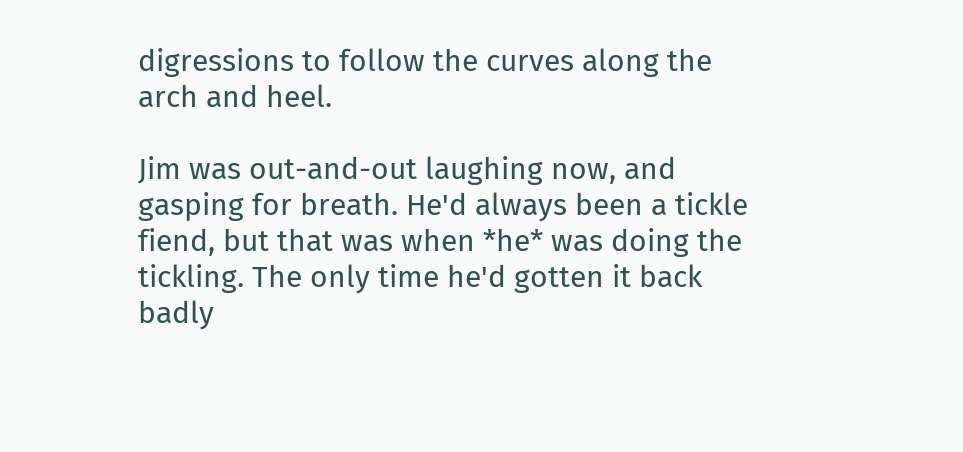digressions to follow the curves along the arch and heel.

Jim was out-and-out laughing now, and gasping for breath. He'd always been a tickle fiend, but that was when *he* was doing the tickling. The only time he'd gotten it back badly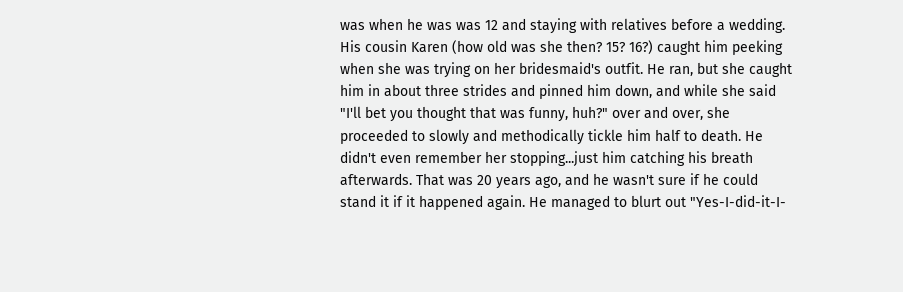was when he was was 12 and staying with relatives before a wedding. His cousin Karen (how old was she then? 15? 16?) caught him peeking when she was trying on her bridesmaid's outfit. He ran, but she caught him in about three strides and pinned him down, and while she said "I'll bet you thought that was funny, huh?" over and over, she proceeded to slowly and methodically tickle him half to death. He didn't even remember her stopping...just him catching his breath afterwards. That was 20 years ago, and he wasn't sure if he could stand it if it happened again. He managed to blurt out "Yes-I-did-it-I-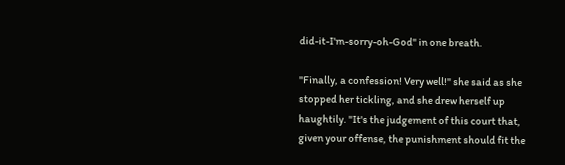did-it-I'm-sorry-oh-God" in one breath.

"Finally, a confession! Very well!" she said as she stopped her tickling, and she drew herself up haughtily. "It's the judgement of this court that, given your offense, the punishment should fit the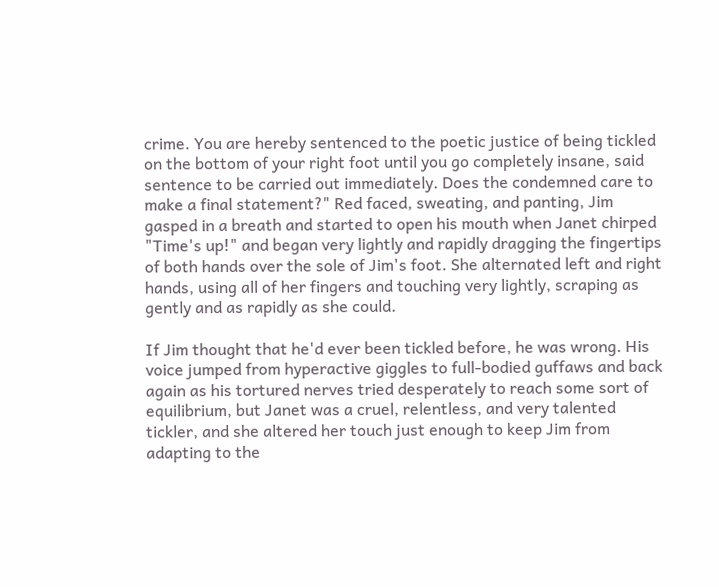crime. You are hereby sentenced to the poetic justice of being tickled on the bottom of your right foot until you go completely insane, said sentence to be carried out immediately. Does the condemned care to make a final statement?" Red faced, sweating, and panting, Jim gasped in a breath and started to open his mouth when Janet chirped "Time's up!" and began very lightly and rapidly dragging the fingertips of both hands over the sole of Jim's foot. She alternated left and right hands, using all of her fingers and touching very lightly, scraping as gently and as rapidly as she could.

If Jim thought that he'd ever been tickled before, he was wrong. His voice jumped from hyperactive giggles to full-bodied guffaws and back again as his tortured nerves tried desperately to reach some sort of equilibrium, but Janet was a cruel, relentless, and very talented tickler, and she altered her touch just enough to keep Jim from adapting to the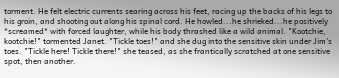torment. He felt electric currents searing across his feet, racing up the backs of his legs to his groin, and shooting out along his spinal cord. He howled...he shrieked...he positively *screamed* with forced laughter, while his body thrashed like a wild animal. "Kootchie, kootchie!" tormented Janet. "Tickle toes!" and she dug into the sensitive skin under Jim's toes. "Tickle here! Tickle there!" she teased, as she frantically scratched at one sensitive spot, then another.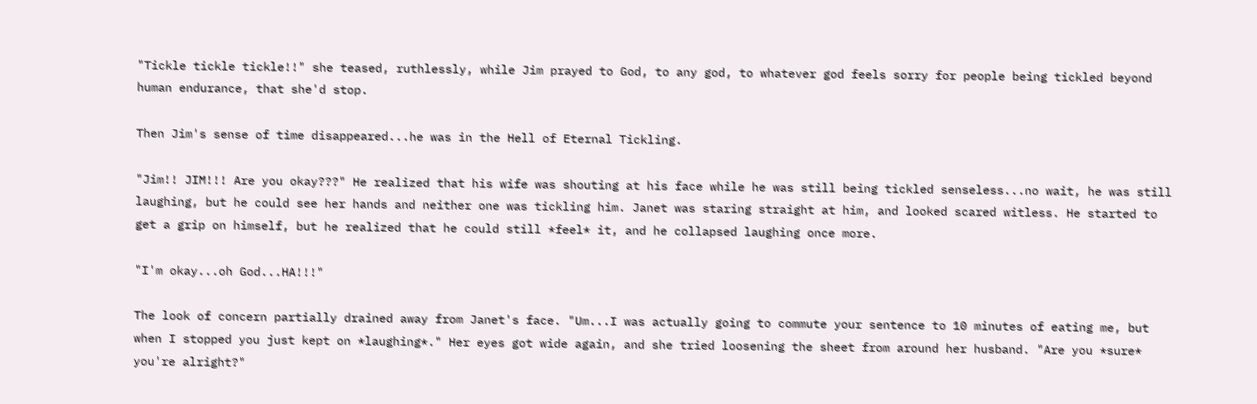"Tickle tickle tickle!!" she teased, ruthlessly, while Jim prayed to God, to any god, to whatever god feels sorry for people being tickled beyond human endurance, that she'd stop.

Then Jim's sense of time disappeared...he was in the Hell of Eternal Tickling.

"Jim!! JIM!!! Are you okay???" He realized that his wife was shouting at his face while he was still being tickled senseless...no wait, he was still laughing, but he could see her hands and neither one was tickling him. Janet was staring straight at him, and looked scared witless. He started to get a grip on himself, but he realized that he could still *feel* it, and he collapsed laughing once more.

"I'm okay...oh God...HA!!!"

The look of concern partially drained away from Janet's face. "Um...I was actually going to commute your sentence to 10 minutes of eating me, but when I stopped you just kept on *laughing*." Her eyes got wide again, and she tried loosening the sheet from around her husband. "Are you *sure* you're alright?"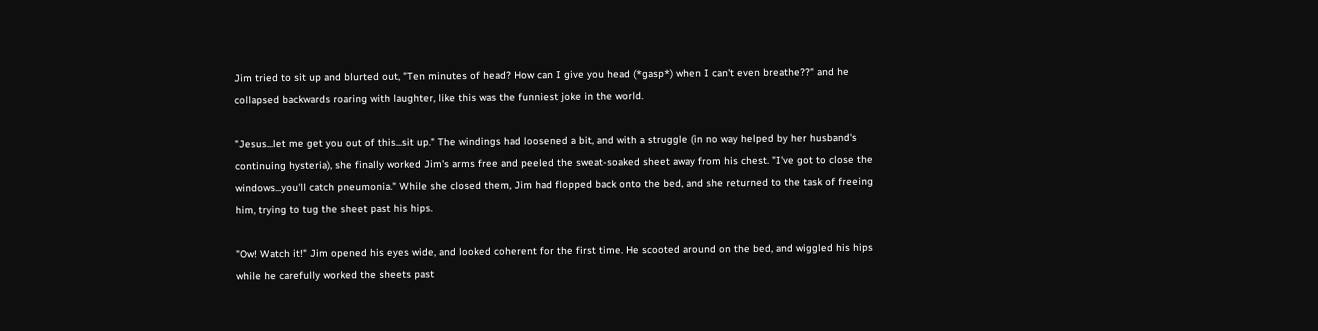Jim tried to sit up and blurted out, "Ten minutes of head? How can I give you head (*gasp*) when I can't even breathe??" and he collapsed backwards roaring with laughter, like this was the funniest joke in the world.

"Jesus...let me get you out of this...sit up." The windings had loosened a bit, and with a struggle (in no way helped by her husband's continuing hysteria), she finally worked Jim's arms free and peeled the sweat-soaked sheet away from his chest. "I've got to close the windows...you'll catch pneumonia." While she closed them, Jim had flopped back onto the bed, and she returned to the task of freeing him, trying to tug the sheet past his hips.

"Ow! Watch it!" Jim opened his eyes wide, and looked coherent for the first time. He scooted around on the bed, and wiggled his hips while he carefully worked the sheets past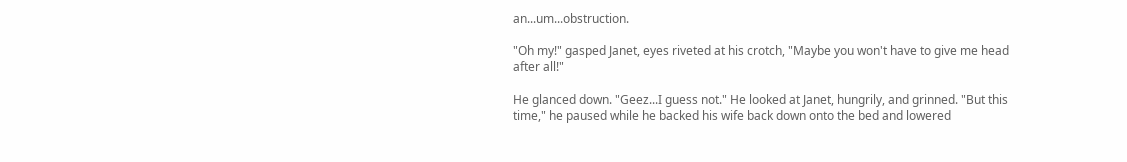an...um...obstruction.

"Oh my!" gasped Janet, eyes riveted at his crotch, "Maybe you won't have to give me head after all!"

He glanced down. "Geez...I guess not." He looked at Janet, hungrily, and grinned. "But this time," he paused while he backed his wife back down onto the bed and lowered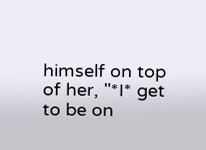himself on top of her, "*I* get to be on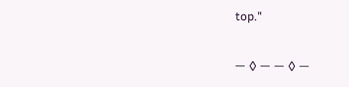top."

— ◊ — — ◊ —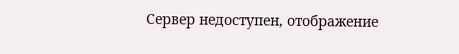Сервер недоступен, отображение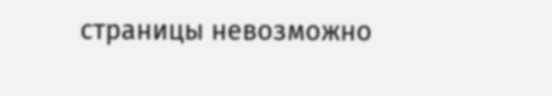страницы невозможно